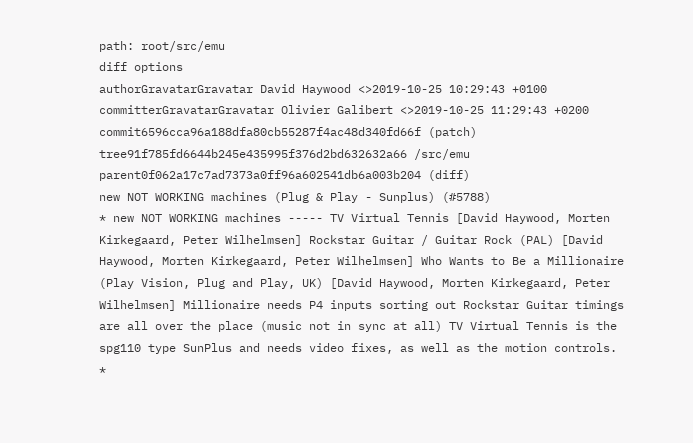path: root/src/emu
diff options
authorGravatarGravatar David Haywood <>2019-10-25 10:29:43 +0100
committerGravatarGravatar Olivier Galibert <>2019-10-25 11:29:43 +0200
commit6596cca96a188dfa80cb55287f4ac48d340fd66f (patch)
tree91f785fd6644b245e435995f376d2bd632632a66 /src/emu
parent0f062a17c7ad7373a0ff96a602541db6a003b204 (diff)
new NOT WORKING machines (Plug & Play - Sunplus) (#5788)
* new NOT WORKING machines ----- TV Virtual Tennis [David Haywood, Morten Kirkegaard, Peter Wilhelmsen] Rockstar Guitar / Guitar Rock (PAL) [David Haywood, Morten Kirkegaard, Peter Wilhelmsen] Who Wants to Be a Millionaire (Play Vision, Plug and Play, UK) [David Haywood, Morten Kirkegaard, Peter Wilhelmsen] Millionaire needs P4 inputs sorting out Rockstar Guitar timings are all over the place (music not in sync at all) TV Virtual Tennis is the spg110 type SunPlus and needs video fixes, as well as the motion controls. *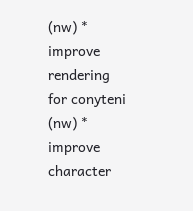(nw) * improve rendering for conyteni (nw) * improve character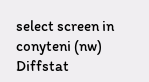select screen in conyteni (nw)
Diffstat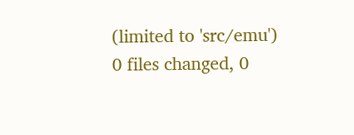(limited to 'src/emu')
0 files changed, 0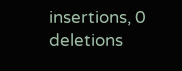insertions, 0 deletions